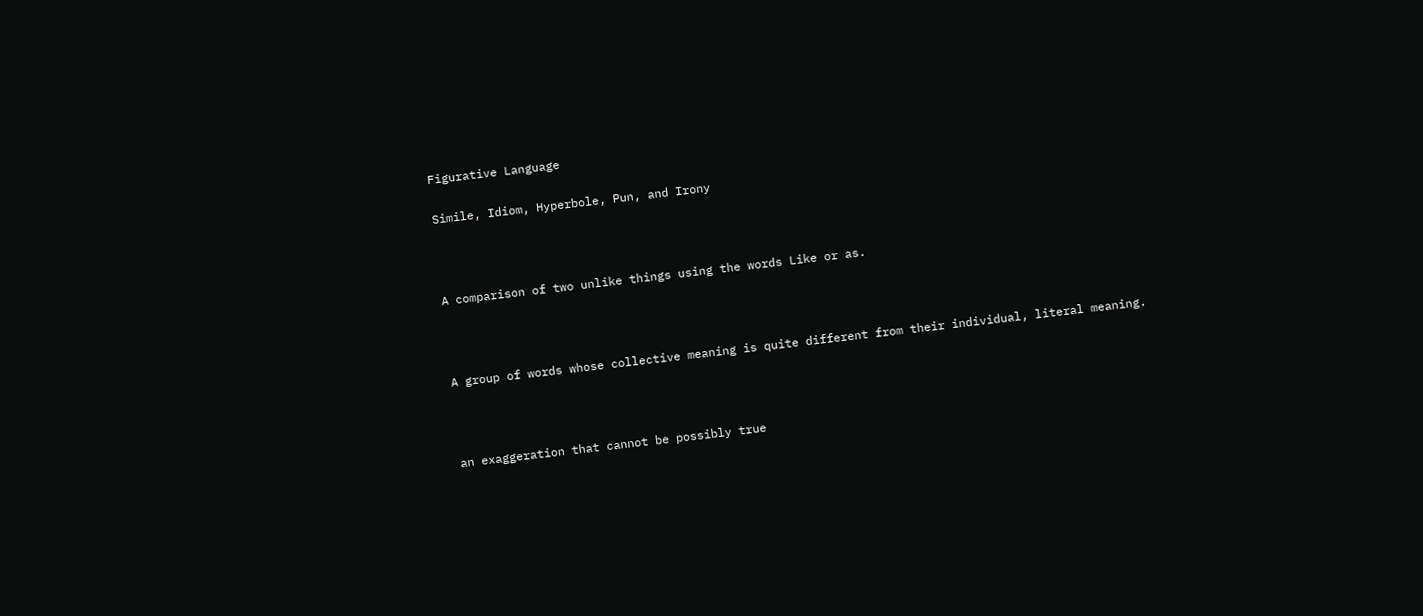Figurative Language

Simile, Idiom, Hyperbole, Pun, and Irony



A comparison of two unlike things using the words Like or as.



A group of words whose collective meaning is quite different from their individual, literal meaning.



an exaggeration that cannot be possibly true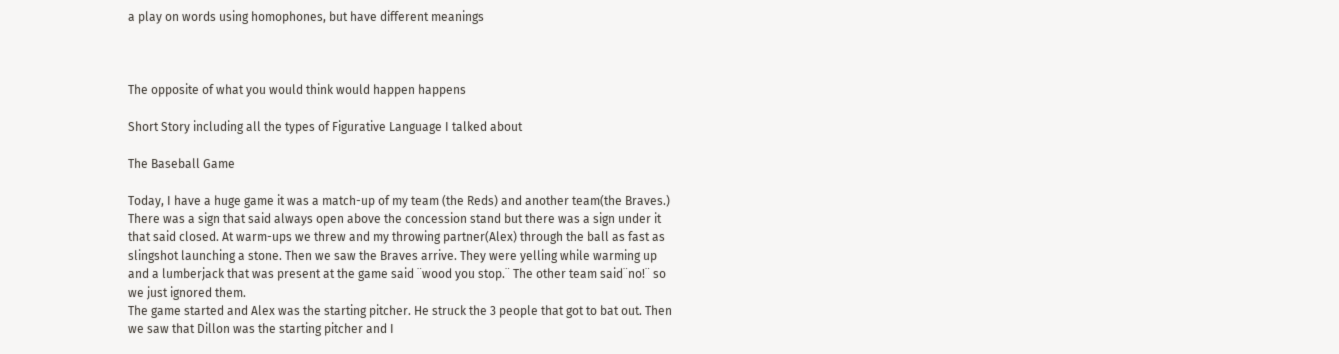a play on words using homophones, but have different meanings



The opposite of what you would think would happen happens

Short Story including all the types of Figurative Language I talked about

The Baseball Game

Today, I have a huge game it was a match-up of my team (the Reds) and another team(the Braves.) There was a sign that said always open above the concession stand but there was a sign under it that said closed. At warm-ups we threw and my throwing partner(Alex) through the ball as fast as slingshot launching a stone. Then we saw the Braves arrive. They were yelling while warming up and a lumberjack that was present at the game said ¨wood you stop.¨ The other team said¨no!¨ so we just ignored them.
The game started and Alex was the starting pitcher. He struck the 3 people that got to bat out. Then we saw that Dillon was the starting pitcher and I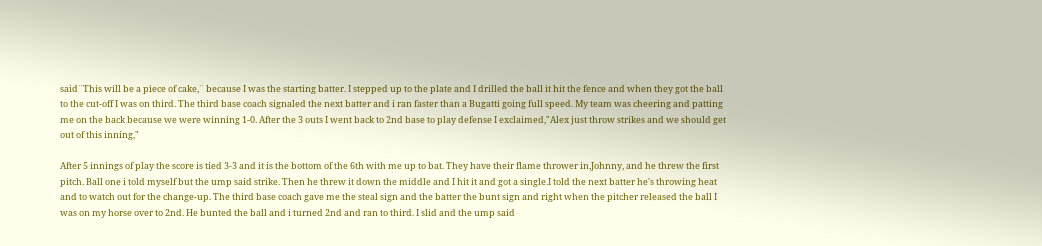said¨This will be a piece of cake,¨ because I was the starting batter. I stepped up to the plate and I drilled the ball it hit the fence and when they got the ball to the cut-off I was on third. The third base coach signaled the next batter and i ran faster than a Bugatti going full speed. My team was cheering and patting me on the back because we were winning 1-0. After the 3 outs I went back to 2nd base to play defense I exclaimed,"Alex just throw strikes and we should get out of this inning,"

After 5 innings of play the score is tied 3-3 and it is the bottom of the 6th with me up to bat. They have their flame thrower in,Johnny, and he threw the first pitch. Ball one i told myself but the ump said strike. Then he threw it down the middle and I hit it and got a single.I told the next batter he's throwing heat and to watch out for the change-up. The third base coach gave me the steal sign and the batter the bunt sign and right when the pitcher released the ball I was on my horse over to 2nd. He bunted the ball and i turned 2nd and ran to third. I slid and the ump said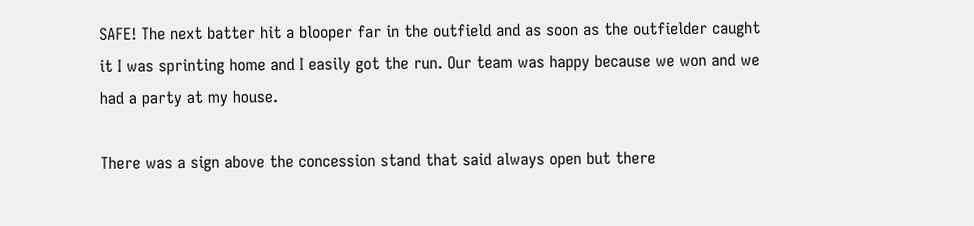SAFE! The next batter hit a blooper far in the outfield and as soon as the outfielder caught it I was sprinting home and I easily got the run. Our team was happy because we won and we had a party at my house.

There was a sign above the concession stand that said always open but there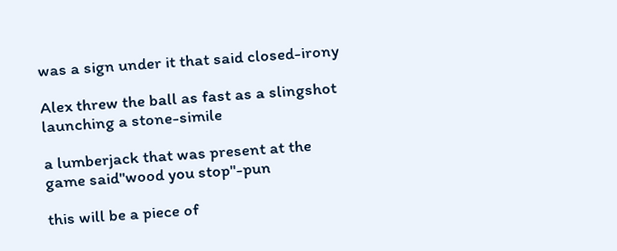was a sign under it that said closed-irony

Alex threw the ball as fast as a slingshot launching a stone-simile

a lumberjack that was present at the game said"wood you stop"-pun

this will be a piece of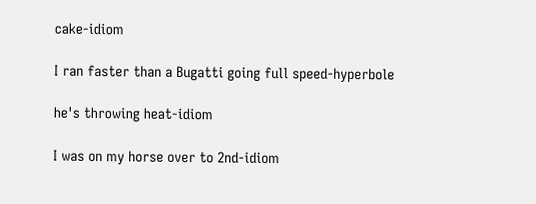cake-idiom

I ran faster than a Bugatti going full speed-hyperbole

he's throwing heat-idiom

I was on my horse over to 2nd-idiom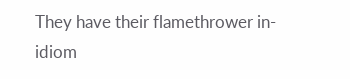They have their flamethrower in-idiom